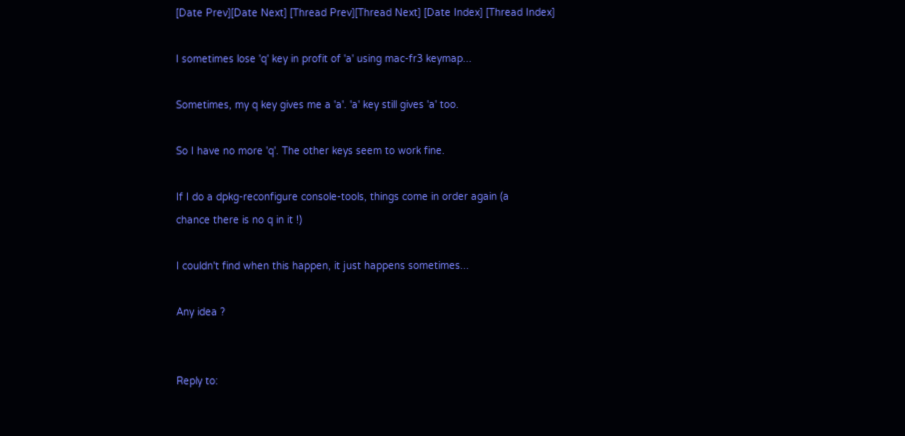[Date Prev][Date Next] [Thread Prev][Thread Next] [Date Index] [Thread Index]

I sometimes lose 'q' key in profit of 'a' using mac-fr3 keymap...

Sometimes, my q key gives me a 'a'. 'a' key still gives 'a' too.

So I have no more 'q'. The other keys seem to work fine.

If I do a dpkg-reconfigure console-tools, things come in order again (a
chance there is no q in it !)

I couldn't find when this happen, it just happens sometimes...

Any idea ?


Reply to: